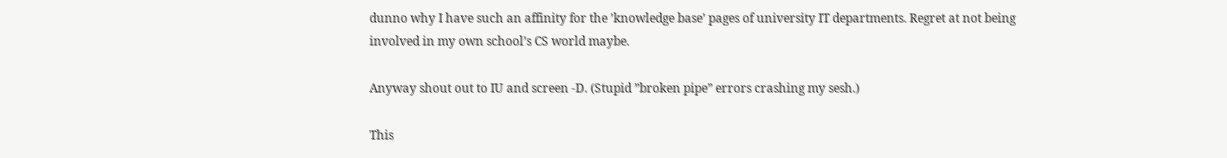dunno why I have such an affinity for the ’knowledge base’ pages of university IT departments. Regret at not being involved in my own school’s CS world maybe.

Anyway shout out to IU and screen -D. (Stupid ”broken pipe” errors crashing my sesh.)

This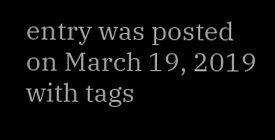entry was posted on March 19, 2019 with tags